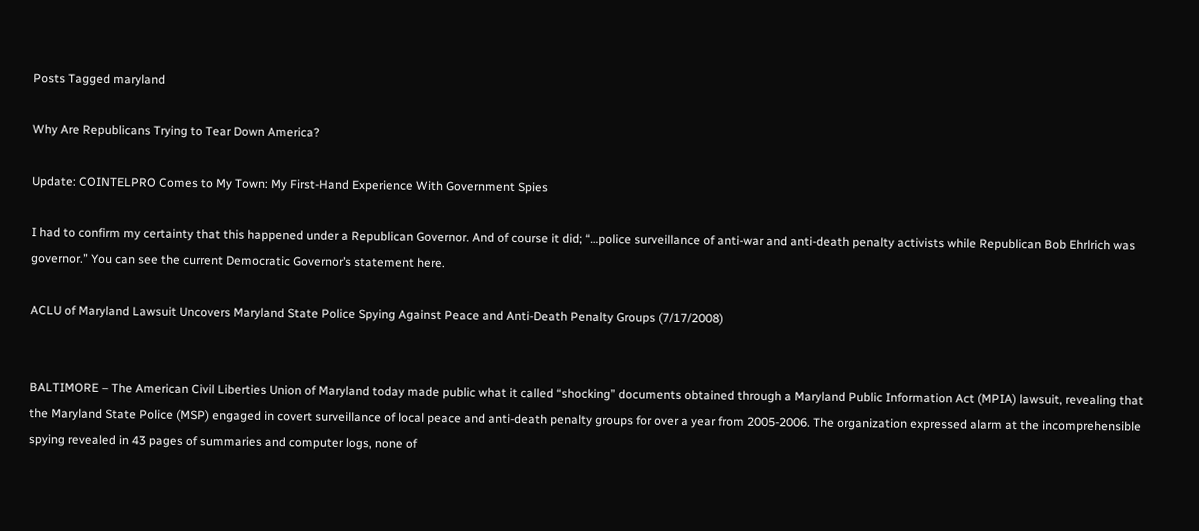Posts Tagged maryland

Why Are Republicans Trying to Tear Down America?

Update: COINTELPRO Comes to My Town: My First-Hand Experience With Government Spies

I had to confirm my certainty that this happened under a Republican Governor. And of course it did; “…police surveillance of anti-war and anti-death penalty activists while Republican Bob Ehrlrich was governor.” You can see the current Democratic Governor’s statement here.

ACLU of Maryland Lawsuit Uncovers Maryland State Police Spying Against Peace and Anti-Death Penalty Groups (7/17/2008)


BALTIMORE – The American Civil Liberties Union of Maryland today made public what it called “shocking” documents obtained through a Maryland Public Information Act (MPIA) lawsuit, revealing that the Maryland State Police (MSP) engaged in covert surveillance of local peace and anti-death penalty groups for over a year from 2005-2006. The organization expressed alarm at the incomprehensible spying revealed in 43 pages of summaries and computer logs, none of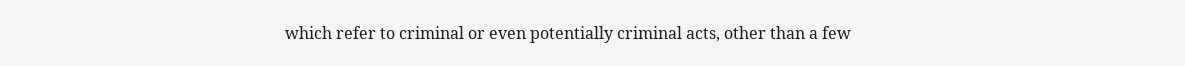which refer to criminal or even potentially criminal acts, other than a few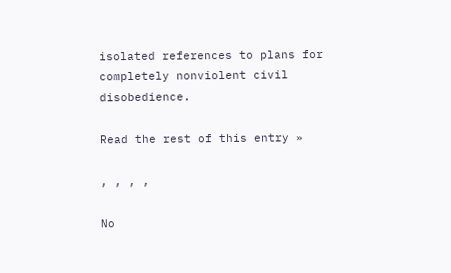isolated references to plans for completely nonviolent civil disobedience.

Read the rest of this entry »

, , , ,

No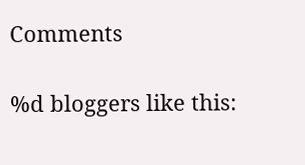Comments

%d bloggers like this: